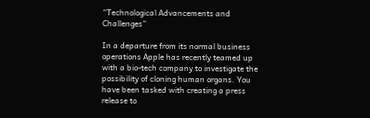“Technological Advancements and Challenges”

In a departure from its normal business operations Apple has recently teamed up with a bio-tech company to investigate the possibility of cloning human organs. You have been tasked with creating a press release to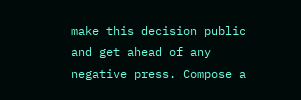make this decision public and get ahead of any negative press. Compose a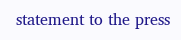statement to the press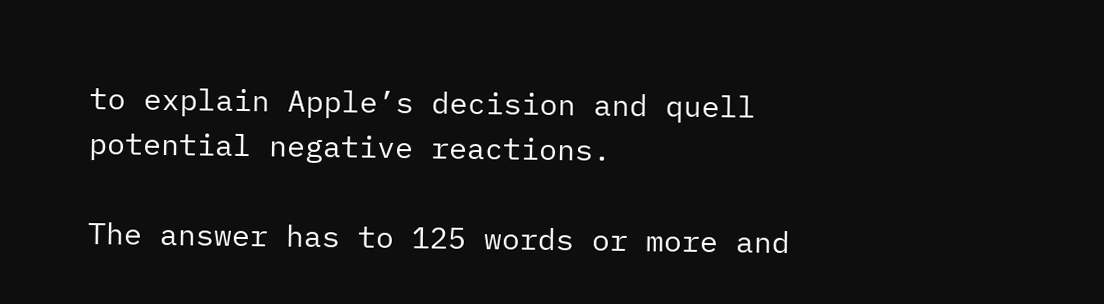to explain Apple’s decision and quell potential negative reactions.

The answer has to 125 words or more and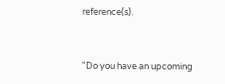reference(s).


"Do you have an upcoming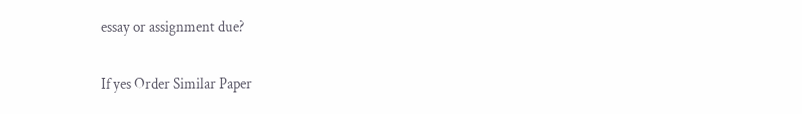essay or assignment due?

If yes Order Similar Paper